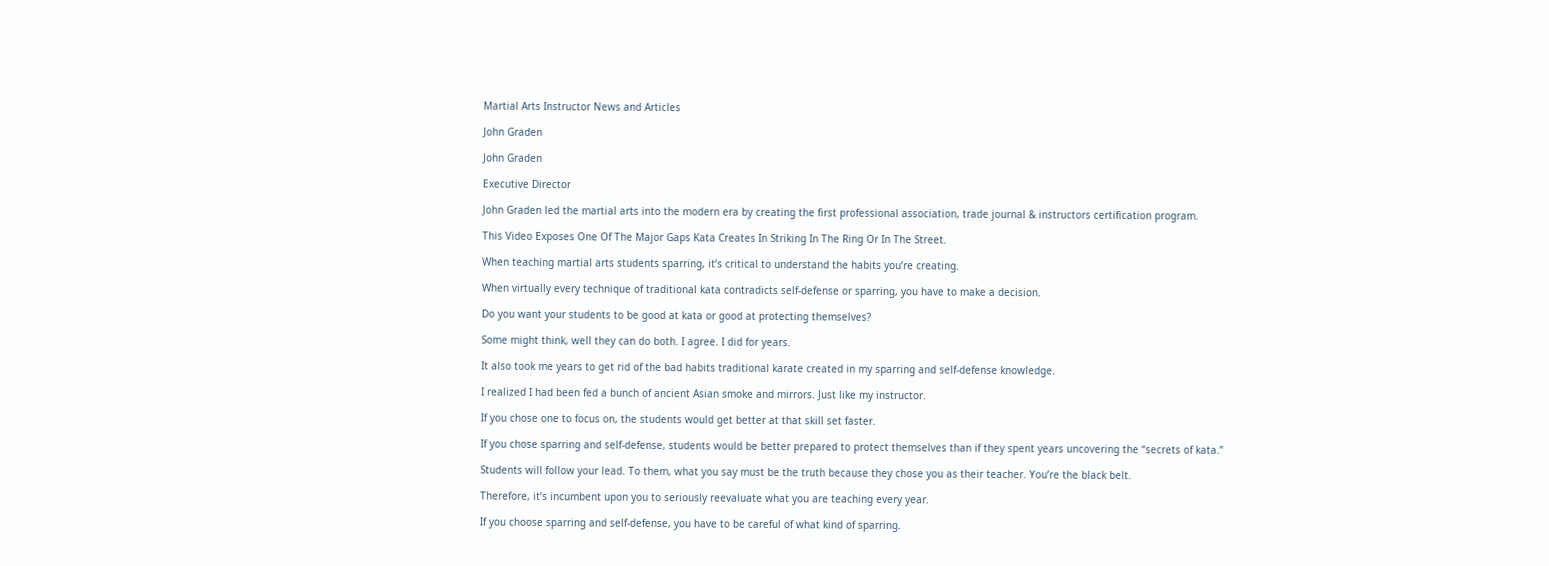Martial Arts Instructor News and Articles

John Graden

John Graden

Executive Director

John Graden led the martial arts into the modern era by creating the first professional association, trade journal & instructors certification program.

This Video Exposes One Of The Major Gaps Kata Creates In Striking In The Ring Or In The Street.

When teaching martial arts students sparring, it’s critical to understand the habits you’re creating.

When virtually every technique of traditional kata contradicts self-defense or sparring, you have to make a decision.

Do you want your students to be good at kata or good at protecting themselves?

Some might think, well they can do both. I agree. I did for years.

It also took me years to get rid of the bad habits traditional karate created in my sparring and self-defense knowledge.

I realized I had been fed a bunch of ancient Asian smoke and mirrors. Just like my instructor.

If you chose one to focus on, the students would get better at that skill set faster.

If you chose sparring and self-defense, students would be better prepared to protect themselves than if they spent years uncovering the “secrets of kata.”

Students will follow your lead. To them, what you say must be the truth because they chose you as their teacher. You’re the black belt.

Therefore, it’s incumbent upon you to seriously reevaluate what you are teaching every year.

If you choose sparring and self-defense, you have to be careful of what kind of sparring.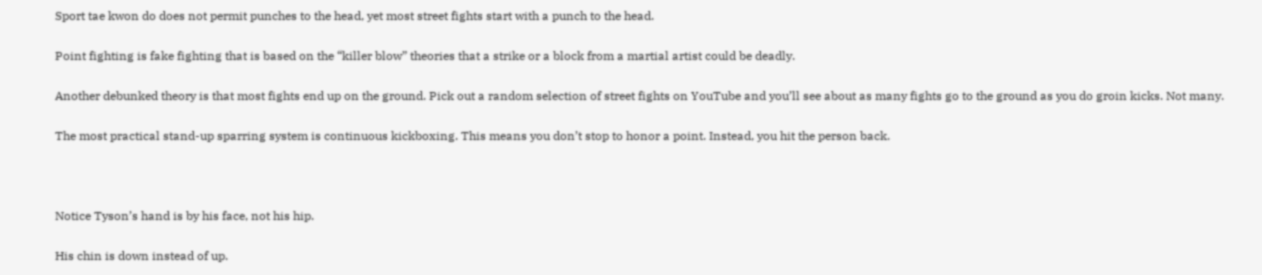Sport tae kwon do does not permit punches to the head, yet most street fights start with a punch to the head.

Point fighting is fake fighting that is based on the “killer blow” theories that a strike or a block from a martial artist could be deadly.

Another debunked theory is that most fights end up on the ground. Pick out a random selection of street fights on YouTube and you’ll see about as many fights go to the ground as you do groin kicks. Not many.

The most practical stand-up sparring system is continuous kickboxing. This means you don’t stop to honor a point. Instead, you hit the person back.



Notice Tyson’s hand is by his face, not his hip.

His chin is down instead of up.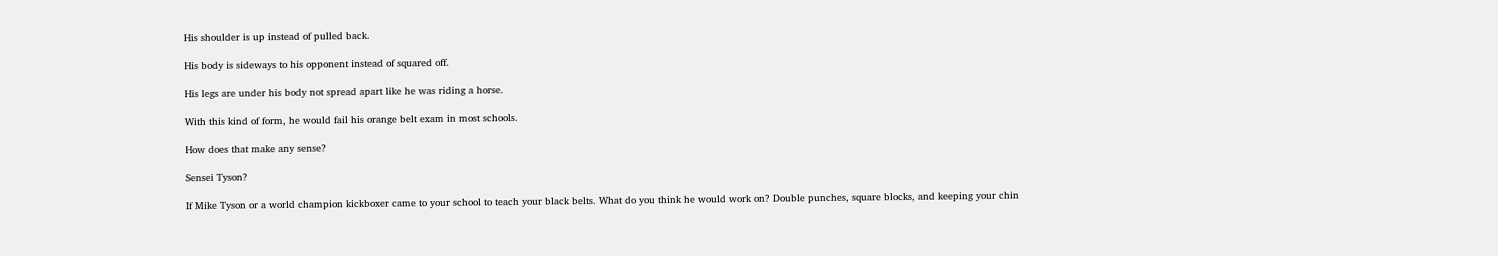His shoulder is up instead of pulled back.

His body is sideways to his opponent instead of squared off.

His legs are under his body not spread apart like he was riding a horse.

With this kind of form, he would fail his orange belt exam in most schools.

How does that make any sense?

Sensei Tyson?

If Mike Tyson or a world champion kickboxer came to your school to teach your black belts. What do you think he would work on? Double punches, square blocks, and keeping your chin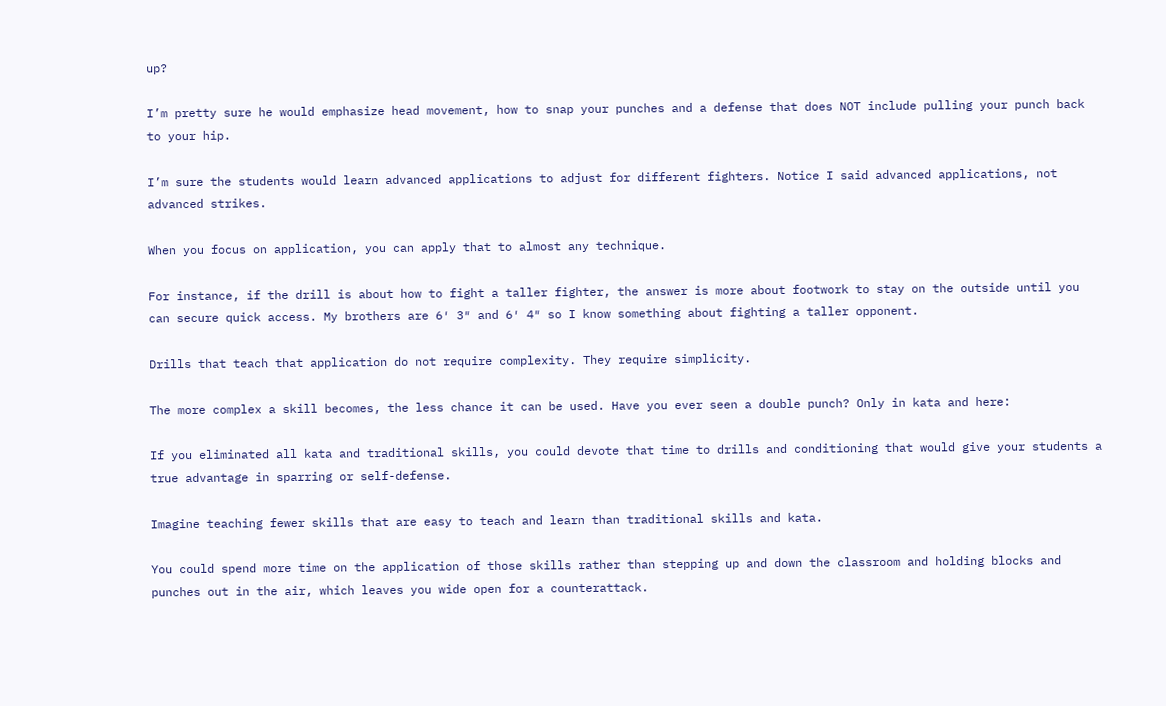up?

I’m pretty sure he would emphasize head movement, how to snap your punches and a defense that does NOT include pulling your punch back to your hip.

I’m sure the students would learn advanced applications to adjust for different fighters. Notice I said advanced applications, not advanced strikes.

When you focus on application, you can apply that to almost any technique.

For instance, if the drill is about how to fight a taller fighter, the answer is more about footwork to stay on the outside until you can secure quick access. My brothers are 6′ 3″ and 6′ 4″ so I know something about fighting a taller opponent.

Drills that teach that application do not require complexity. They require simplicity.

The more complex a skill becomes, the less chance it can be used. Have you ever seen a double punch? Only in kata and here:

If you eliminated all kata and traditional skills, you could devote that time to drills and conditioning that would give your students a true advantage in sparring or self-defense.

Imagine teaching fewer skills that are easy to teach and learn than traditional skills and kata.

You could spend more time on the application of those skills rather than stepping up and down the classroom and holding blocks and punches out in the air, which leaves you wide open for a counterattack.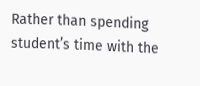Rather than spending student’s time with the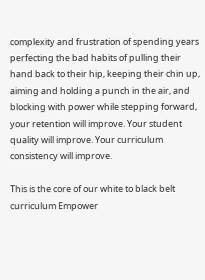complexity and frustration of spending years perfecting the bad habits of pulling their hand back to their hip, keeping their chin up, aiming and holding a punch in the air, and blocking with power while stepping forward, your retention will improve. Your student quality will improve. Your curriculum consistency will improve.

This is the core of our white to black belt curriculum Empower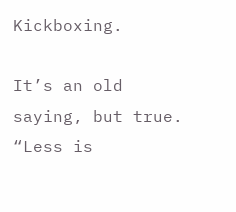Kickboxing.

It’s an old saying, but true. “Less is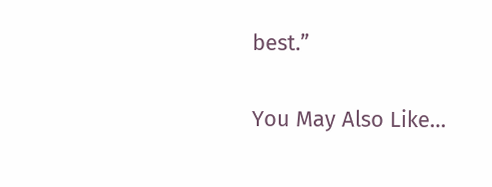best.”

You May Also Like…